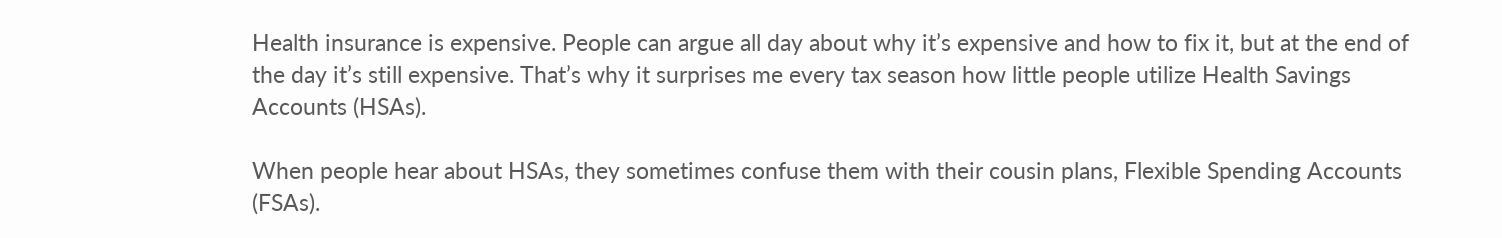Health insurance is expensive. People can argue all day about why it’s expensive and how to fix it, but at the end of the day it’s still expensive. That’s why it surprises me every tax season how little people utilize Health Savings Accounts (HSAs).

When people hear about HSAs, they sometimes confuse them with their cousin plans, Flexible Spending Accounts (FSAs).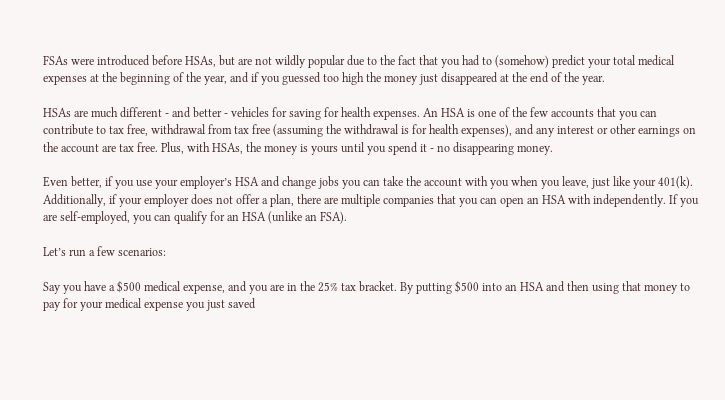FSAs were introduced before HSAs, but are not wildly popular due to the fact that you had to (somehow) predict your total medical expenses at the beginning of the year, and if you guessed too high the money just disappeared at the end of the year.

HSAs are much different - and better - vehicles for saving for health expenses. An HSA is one of the few accounts that you can contribute to tax free, withdrawal from tax free (assuming the withdrawal is for health expenses), and any interest or other earnings on the account are tax free. Plus, with HSAs, the money is yours until you spend it - no disappearing money.

Even better, if you use your employer’s HSA and change jobs you can take the account with you when you leave, just like your 401(k). Additionally, if your employer does not offer a plan, there are multiple companies that you can open an HSA with independently. If you are self-employed, you can qualify for an HSA (unlike an FSA).

Let’s run a few scenarios:

Say you have a $500 medical expense, and you are in the 25% tax bracket. By putting $500 into an HSA and then using that money to pay for your medical expense you just saved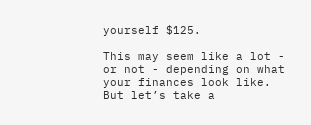yourself $125.

This may seem like a lot - or not - depending on what your finances look like. But let’s take a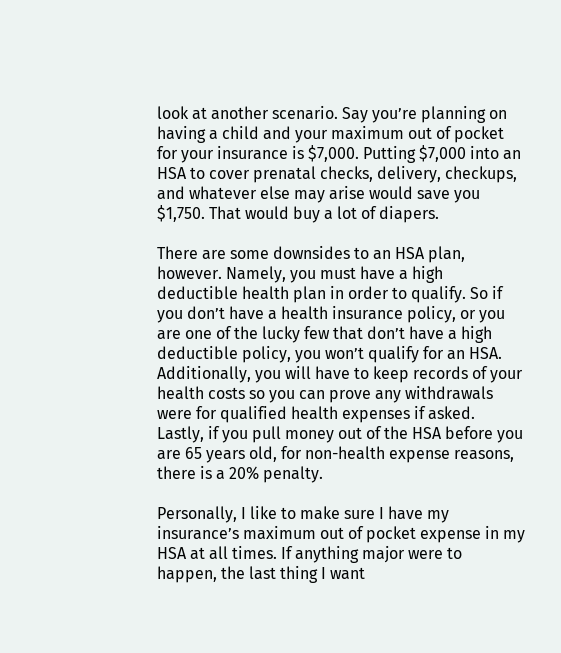look at another scenario. Say you’re planning on having a child and your maximum out of pocket for your insurance is $7,000. Putting $7,000 into an HSA to cover prenatal checks, delivery, checkups, and whatever else may arise would save you $1,750. That would buy a lot of diapers.

There are some downsides to an HSA plan, however. Namely, you must have a high deductible health plan in order to qualify. So if you don’t have a health insurance policy, or you are one of the lucky few that don’t have a high deductible policy, you won’t qualify for an HSA. Additionally, you will have to keep records of your health costs so you can prove any withdrawals were for qualified health expenses if asked. Lastly, if you pull money out of the HSA before you are 65 years old, for non-health expense reasons, there is a 20% penalty.

Personally, I like to make sure I have my insurance’s maximum out of pocket expense in my HSA at all times. If anything major were to happen, the last thing I want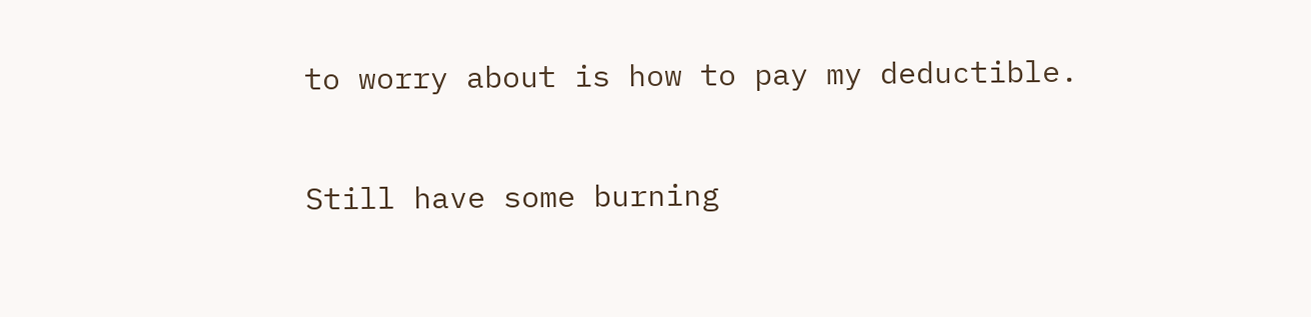to worry about is how to pay my deductible.

Still have some burning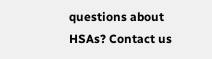questions about HSAs? Contact us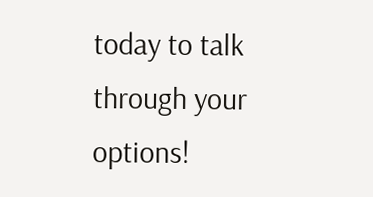today to talk through your options!